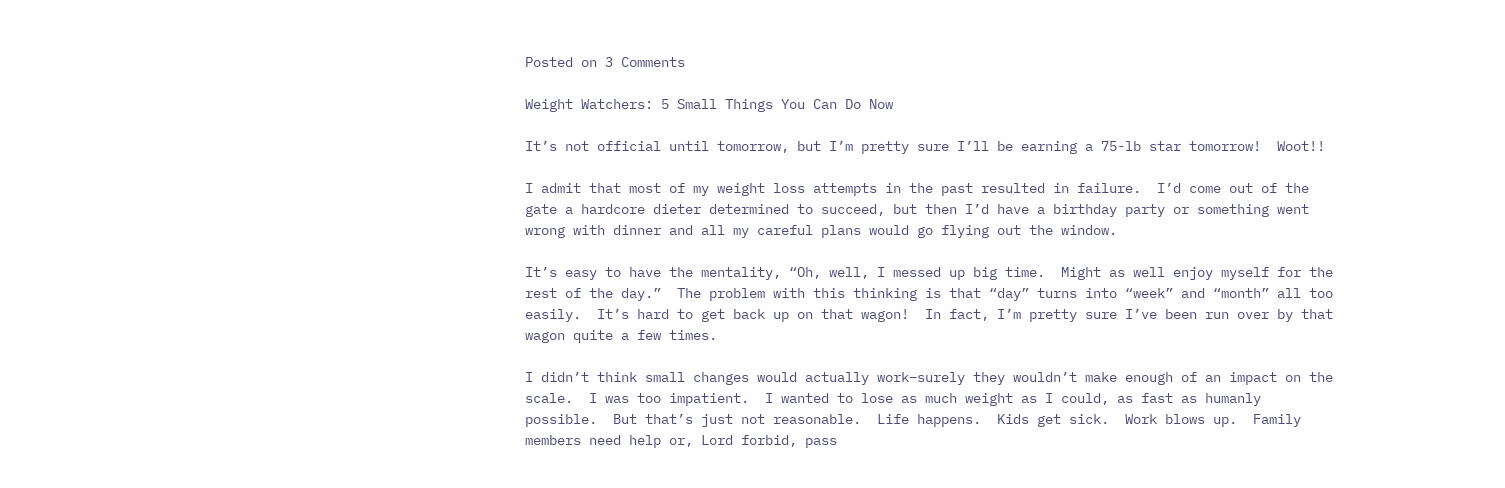Posted on 3 Comments

Weight Watchers: 5 Small Things You Can Do Now

It’s not official until tomorrow, but I’m pretty sure I’ll be earning a 75-lb star tomorrow!  Woot!!

I admit that most of my weight loss attempts in the past resulted in failure.  I’d come out of the gate a hardcore dieter determined to succeed, but then I’d have a birthday party or something went wrong with dinner and all my careful plans would go flying out the window.

It’s easy to have the mentality, “Oh, well, I messed up big time.  Might as well enjoy myself for the rest of the day.”  The problem with this thinking is that “day” turns into “week” and “month” all too easily.  It’s hard to get back up on that wagon!  In fact, I’m pretty sure I’ve been run over by that wagon quite a few times.

I didn’t think small changes would actually work–surely they wouldn’t make enough of an impact on the scale.  I was too impatient.  I wanted to lose as much weight as I could, as fast as humanly possible.  But that’s just not reasonable.  Life happens.  Kids get sick.  Work blows up.  Family members need help or, Lord forbid, pass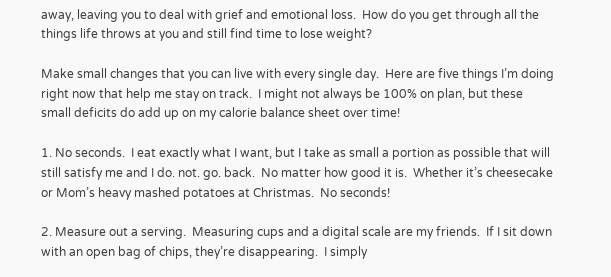away, leaving you to deal with grief and emotional loss.  How do you get through all the things life throws at you and still find time to lose weight?

Make small changes that you can live with every single day.  Here are five things I’m doing right now that help me stay on track.  I might not always be 100% on plan, but these small deficits do add up on my calorie balance sheet over time!

1. No seconds.  I eat exactly what I want, but I take as small a portion as possible that will still satisfy me and I do. not. go. back.  No matter how good it is.  Whether it’s cheesecake or Mom’s heavy mashed potatoes at Christmas.  No seconds!

2. Measure out a serving.  Measuring cups and a digital scale are my friends.  If I sit down with an open bag of chips, they’re disappearing.  I simply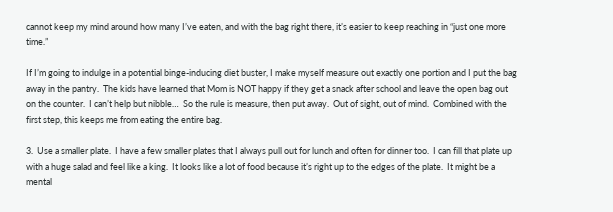cannot keep my mind around how many I’ve eaten, and with the bag right there, it’s easier to keep reaching in “just one more time.”

If I’m going to indulge in a potential binge-inducing diet buster, I make myself measure out exactly one portion and I put the bag away in the pantry.  The kids have learned that Mom is NOT happy if they get a snack after school and leave the open bag out on the counter.  I can’t help but nibble…  So the rule is measure, then put away.  Out of sight, out of mind.  Combined with the first step, this keeps me from eating the entire bag.

3.  Use a smaller plate.  I have a few smaller plates that I always pull out for lunch and often for dinner too.  I can fill that plate up with a huge salad and feel like a king.  It looks like a lot of food because it’s right up to the edges of the plate.  It might be a mental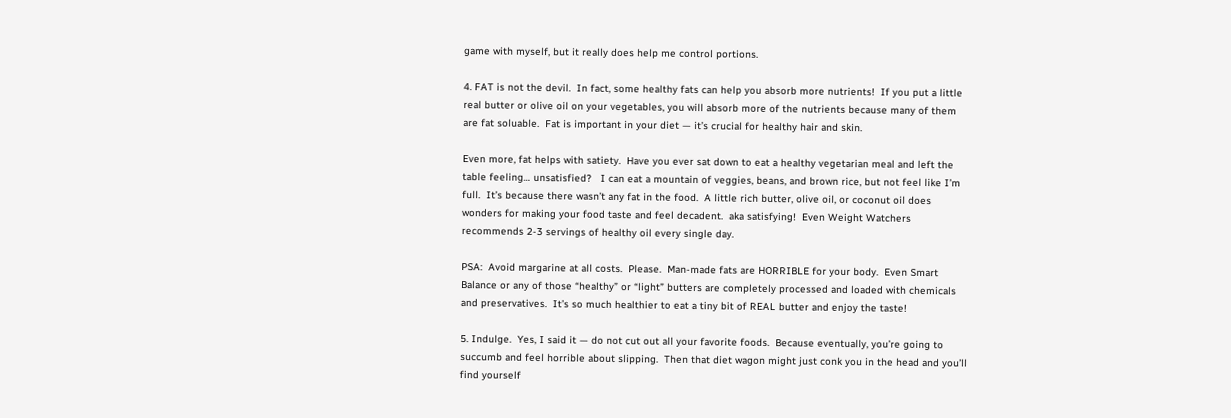game with myself, but it really does help me control portions.

4. FAT is not the devil.  In fact, some healthy fats can help you absorb more nutrients!  If you put a little real butter or olive oil on your vegetables, you will absorb more of the nutrients because many of them are fat soluable.  Fat is important in your diet — it’s crucial for healthy hair and skin.

Even more, fat helps with satiety.  Have you ever sat down to eat a healthy vegetarian meal and left the table feeling… unsatisfied?   I can eat a mountain of veggies, beans, and brown rice, but not feel like I’m full.  It’s because there wasn’t any fat in the food.  A little rich butter, olive oil, or coconut oil does wonders for making your food taste and feel decadent.  aka satisfying!  Even Weight Watchers recommends 2-3 servings of healthy oil every single day.

PSA:  Avoid margarine at all costs.  Please.  Man-made fats are HORRIBLE for your body.  Even Smart Balance or any of those “healthy” or “light” butters are completely processed and loaded with chemicals and preservatives.  It’s so much healthier to eat a tiny bit of REAL butter and enjoy the taste!

5. Indulge.  Yes, I said it — do not cut out all your favorite foods.  Because eventually, you’re going to succumb and feel horrible about slipping.  Then that diet wagon might just conk you in the head and you’ll find yourself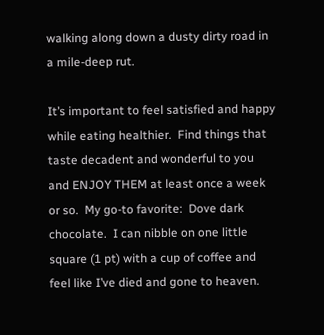walking along down a dusty dirty road in a mile-deep rut.

It’s important to feel satisfied and happy while eating healthier.  Find things that taste decadent and wonderful to you and ENJOY THEM at least once a week or so.  My go-to favorite:  Dove dark chocolate.  I can nibble on one little square (1 pt) with a cup of coffee and feel like I’ve died and gone to heaven.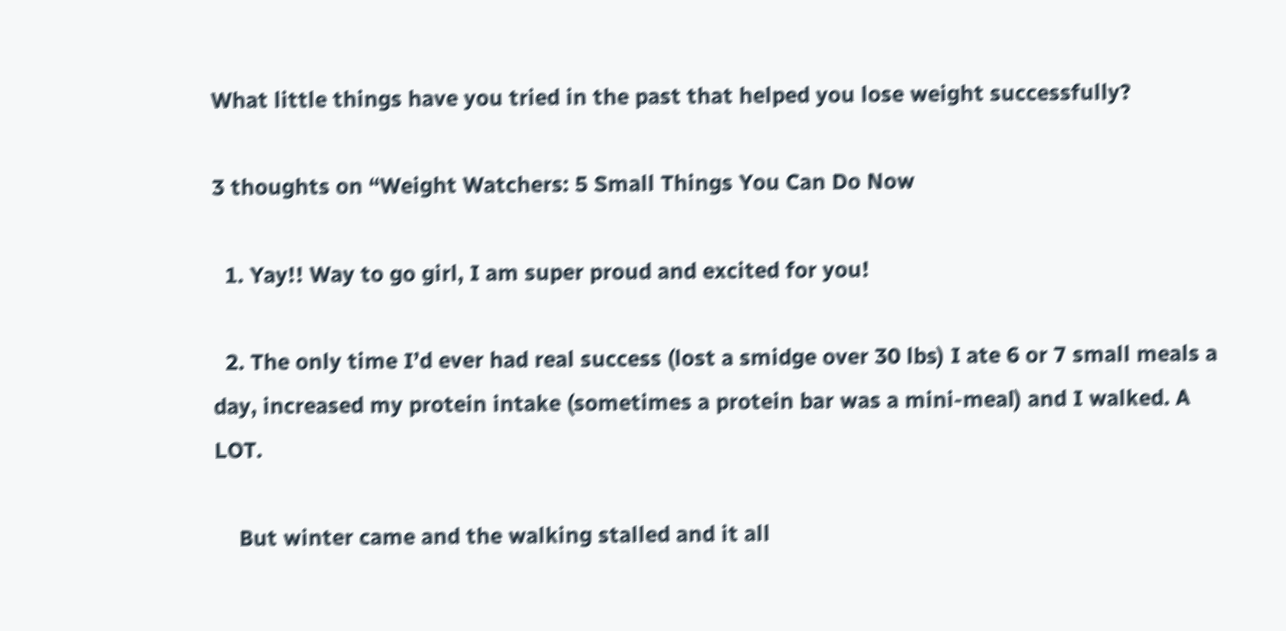What little things have you tried in the past that helped you lose weight successfully?

3 thoughts on “Weight Watchers: 5 Small Things You Can Do Now

  1. Yay!! Way to go girl, I am super proud and excited for you!

  2. The only time I’d ever had real success (lost a smidge over 30 lbs) I ate 6 or 7 small meals a day, increased my protein intake (sometimes a protein bar was a mini-meal) and I walked. A LOT.

    But winter came and the walking stalled and it all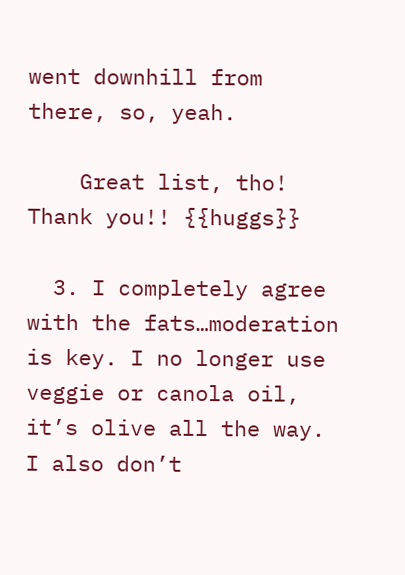went downhill from there, so, yeah.

    Great list, tho! Thank you!! {{huggs}}

  3. I completely agree with the fats…moderation is key. I no longer use veggie or canola oil, it’s olive all the way. I also don’t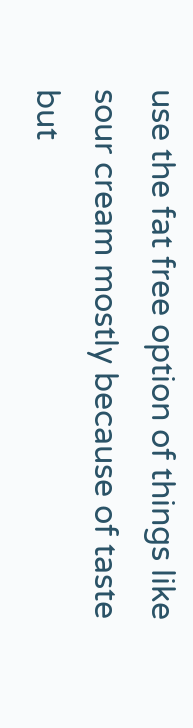use the fat free option of things like sour cream mostly because of taste but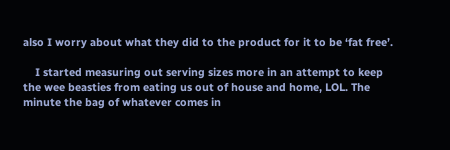also I worry about what they did to the product for it to be ‘fat free’.

    I started measuring out serving sizes more in an attempt to keep the wee beasties from eating us out of house and home, LOL. The minute the bag of whatever comes in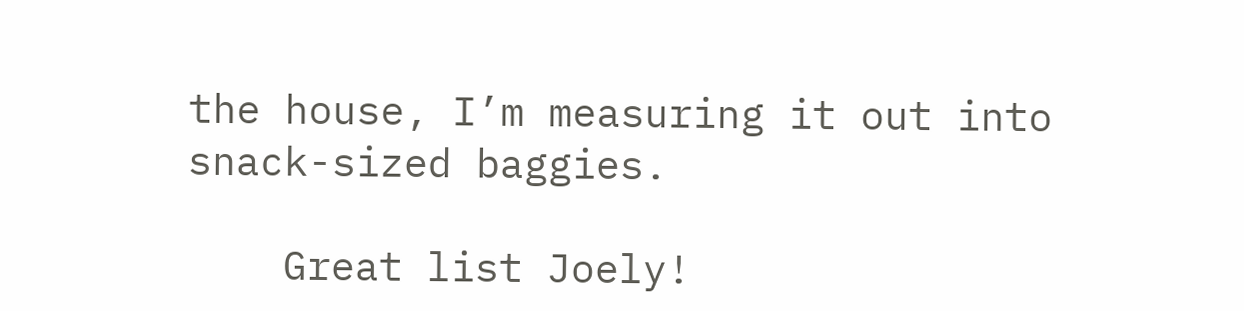the house, I’m measuring it out into snack-sized baggies.

    Great list Joely!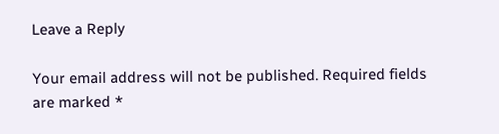Leave a Reply

Your email address will not be published. Required fields are marked *